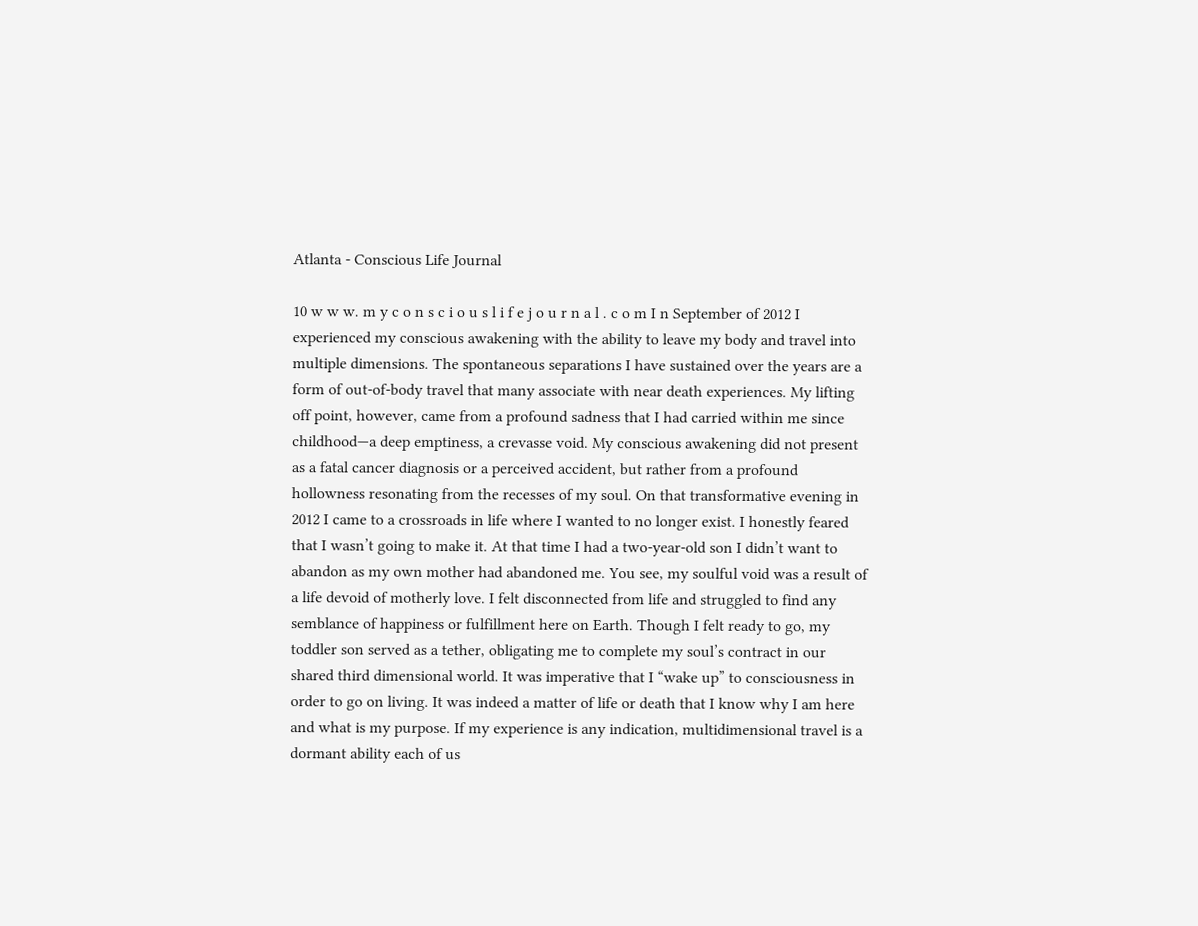Atlanta - Conscious Life Journal

10 w w w. m y c o n s c i o u s l i f e j o u r n a l . c o m I n September of 2012 I experienced my conscious awakening with the ability to leave my body and travel into multiple dimensions. The spontaneous separations I have sustained over the years are a form of out-of-body travel that many associate with near death experiences. My lifting off point, however, came from a profound sadness that I had carried within me since childhood—a deep emptiness, a crevasse void. My conscious awakening did not present as a fatal cancer diagnosis or a perceived accident, but rather from a profound hollowness resonating from the recesses of my soul. On that transformative evening in 2012 I came to a crossroads in life where I wanted to no longer exist. I honestly feared that I wasn’t going to make it. At that time I had a two-year-old son I didn’t want to abandon as my own mother had abandoned me. You see, my soulful void was a result of a life devoid of motherly love. I felt disconnected from life and struggled to find any semblance of happiness or fulfillment here on Earth. Though I felt ready to go, my toddler son served as a tether, obligating me to complete my soul’s contract in our shared third dimensional world. It was imperative that I “wake up” to consciousness in order to go on living. It was indeed a matter of life or death that I know why I am here and what is my purpose. If my experience is any indication, multidimensional travel is a dormant ability each of us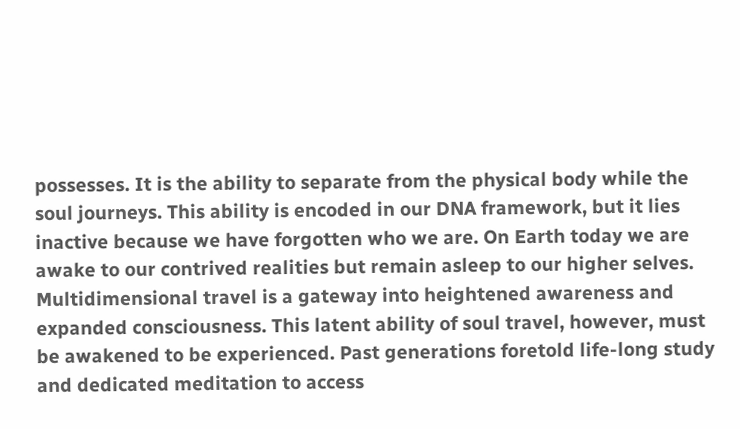possesses. It is the ability to separate from the physical body while the soul journeys. This ability is encoded in our DNA framework, but it lies inactive because we have forgotten who we are. On Earth today we are awake to our contrived realities but remain asleep to our higher selves. Multidimensional travel is a gateway into heightened awareness and expanded consciousness. This latent ability of soul travel, however, must be awakened to be experienced. Past generations foretold life-long study and dedicated meditation to access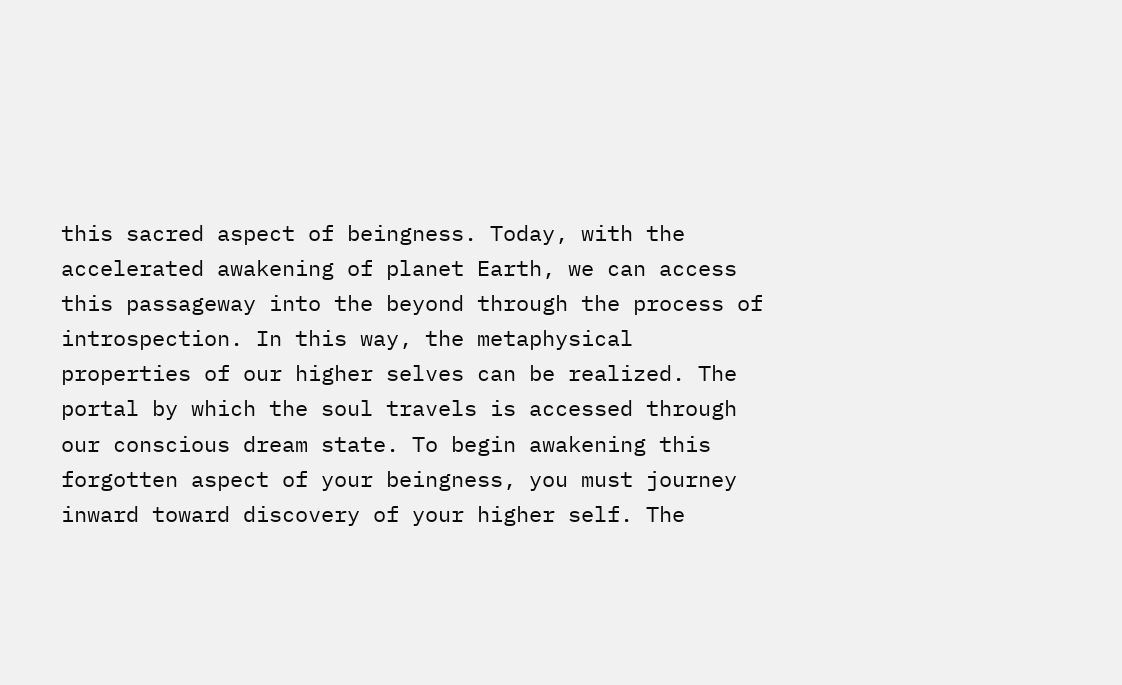this sacred aspect of beingness. Today, with the accelerated awakening of planet Earth, we can access this passageway into the beyond through the process of introspection. In this way, the metaphysical properties of our higher selves can be realized. The portal by which the soul travels is accessed through our conscious dream state. To begin awakening this forgotten aspect of your beingness, you must journey inward toward discovery of your higher self. The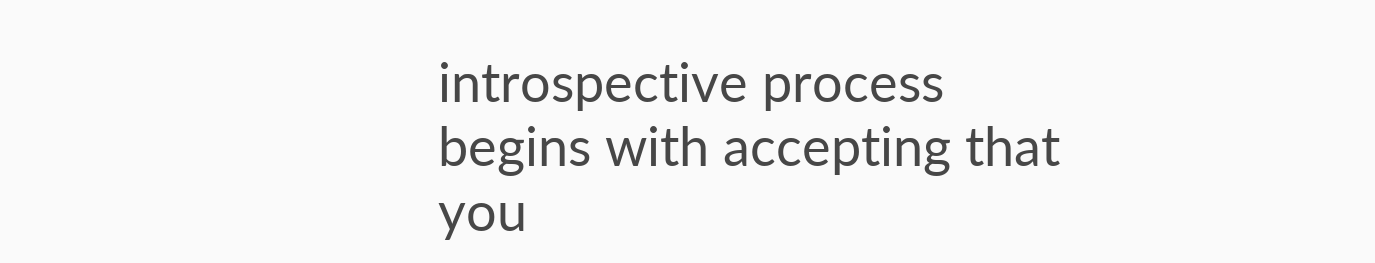introspective process begins with accepting that you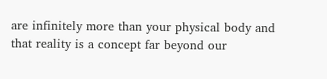are infinitely more than your physical body and that reality is a concept far beyond our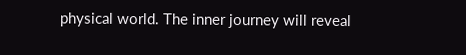physical world. The inner journey will reveal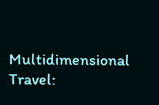Multidimensional Travel: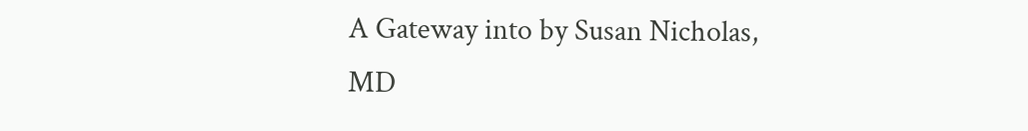A Gateway into by Susan Nicholas, MD